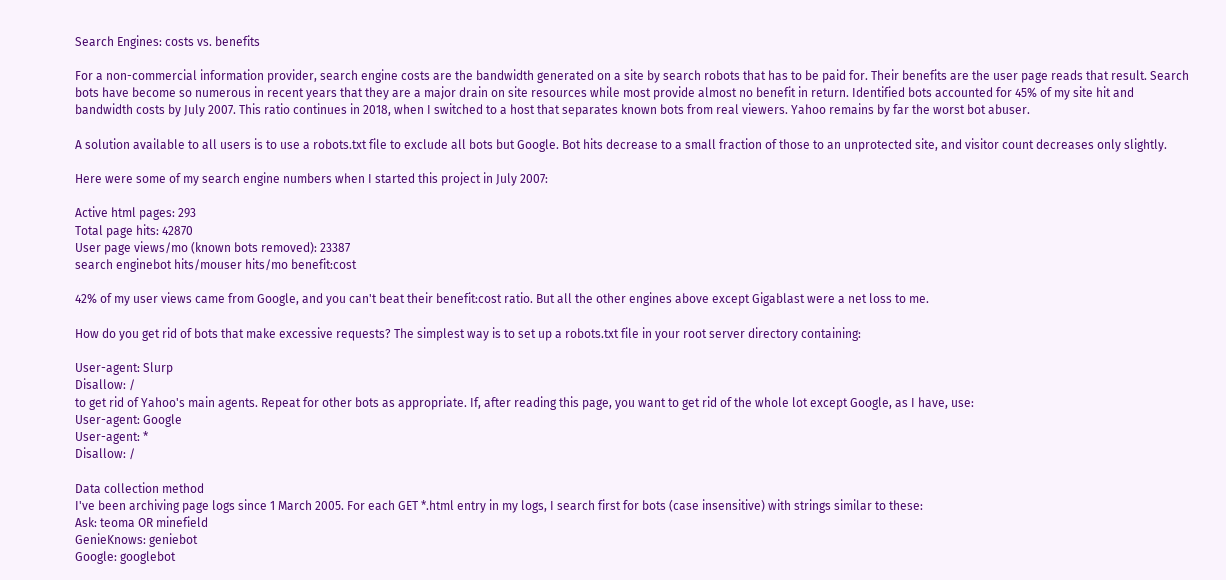Search Engines: costs vs. benefits

For a non-commercial information provider, search engine costs are the bandwidth generated on a site by search robots that has to be paid for. Their benefits are the user page reads that result. Search bots have become so numerous in recent years that they are a major drain on site resources while most provide almost no benefit in return. Identified bots accounted for 45% of my site hit and bandwidth costs by July 2007. This ratio continues in 2018, when I switched to a host that separates known bots from real viewers. Yahoo remains by far the worst bot abuser.

A solution available to all users is to use a robots.txt file to exclude all bots but Google. Bot hits decrease to a small fraction of those to an unprotected site, and visitor count decreases only slightly.

Here were some of my search engine numbers when I started this project in July 2007:

Active html pages: 293
Total page hits: 42870
User page views/mo (known bots removed): 23387
search enginebot hits/mouser hits/mo benefit:cost

42% of my user views came from Google, and you can't beat their benefit:cost ratio. But all the other engines above except Gigablast were a net loss to me.

How do you get rid of bots that make excessive requests? The simplest way is to set up a robots.txt file in your root server directory containing:

User-agent: Slurp
Disallow: /
to get rid of Yahoo's main agents. Repeat for other bots as appropriate. If, after reading this page, you want to get rid of the whole lot except Google, as I have, use:
User-agent: Google
User-agent: *
Disallow: /

Data collection method
I've been archiving page logs since 1 March 2005. For each GET *.html entry in my logs, I search first for bots (case insensitive) with strings similar to these:
Ask: teoma OR minefield
GenieKnows: geniebot
Google: googlebot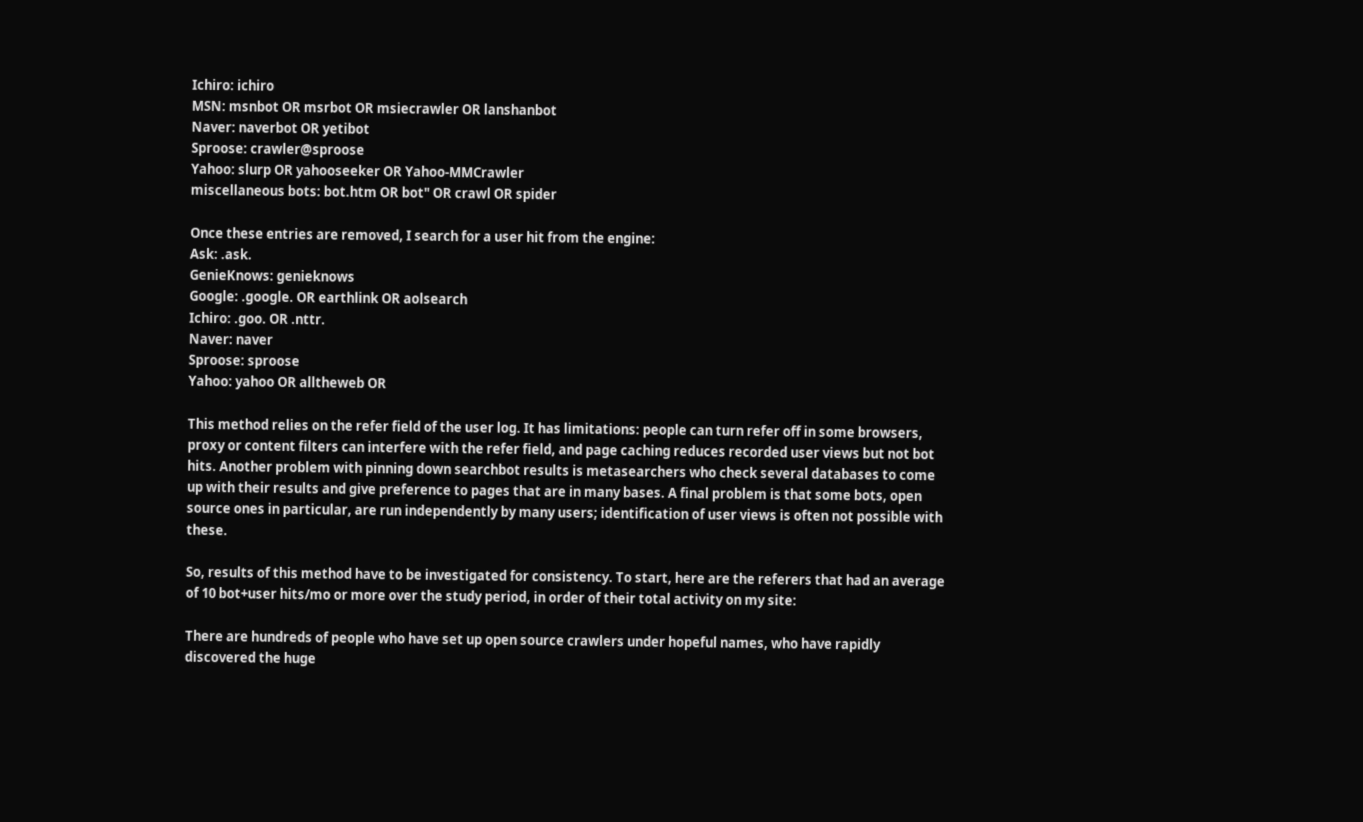Ichiro: ichiro
MSN: msnbot OR msrbot OR msiecrawler OR lanshanbot
Naver: naverbot OR yetibot
Sproose: crawler@sproose
Yahoo: slurp OR yahooseeker OR Yahoo-MMCrawler
miscellaneous bots: bot.htm OR bot" OR crawl OR spider

Once these entries are removed, I search for a user hit from the engine:
Ask: .ask.
GenieKnows: genieknows
Google: .google. OR earthlink OR aolsearch
Ichiro: .goo. OR .nttr.
Naver: naver
Sproose: sproose
Yahoo: yahoo OR alltheweb OR

This method relies on the refer field of the user log. It has limitations: people can turn refer off in some browsers, proxy or content filters can interfere with the refer field, and page caching reduces recorded user views but not bot hits. Another problem with pinning down searchbot results is metasearchers who check several databases to come up with their results and give preference to pages that are in many bases. A final problem is that some bots, open source ones in particular, are run independently by many users; identification of user views is often not possible with these.

So, results of this method have to be investigated for consistency. To start, here are the referers that had an average of 10 bot+user hits/mo or more over the study period, in order of their total activity on my site:

There are hundreds of people who have set up open source crawlers under hopeful names, who have rapidly discovered the huge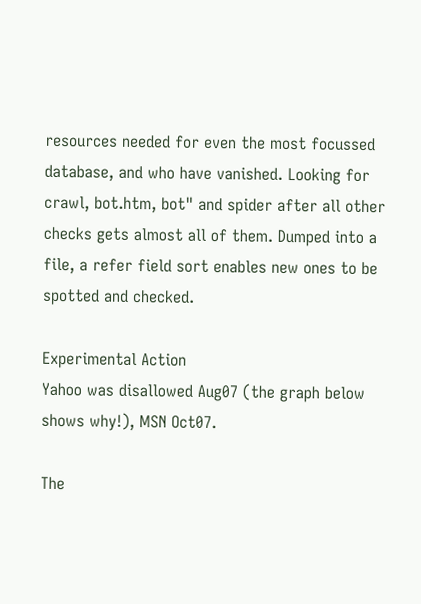resources needed for even the most focussed database, and who have vanished. Looking for crawl, bot.htm, bot" and spider after all other checks gets almost all of them. Dumped into a file, a refer field sort enables new ones to be spotted and checked.

Experimental Action
Yahoo was disallowed Aug07 (the graph below shows why!), MSN Oct07.

The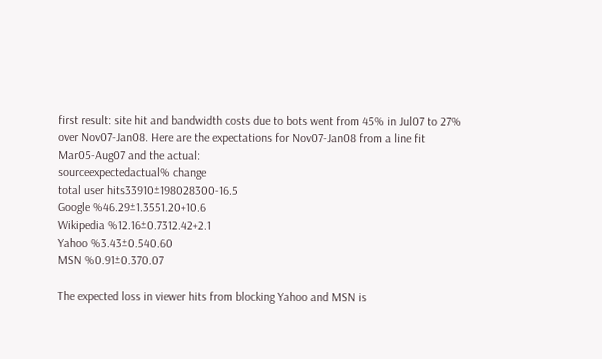first result: site hit and bandwidth costs due to bots went from 45% in Jul07 to 27% over Nov07-Jan08. Here are the expectations for Nov07-Jan08 from a line fit Mar05-Aug07 and the actual:
sourceexpectedactual% change
total user hits33910±198028300-16.5
Google %46.29±1.3551.20+10.6
Wikipedia %12.16±0.7312.42+2.1
Yahoo %3.43±0.540.60
MSN %0.91±0.370.07

The expected loss in viewer hits from blocking Yahoo and MSN is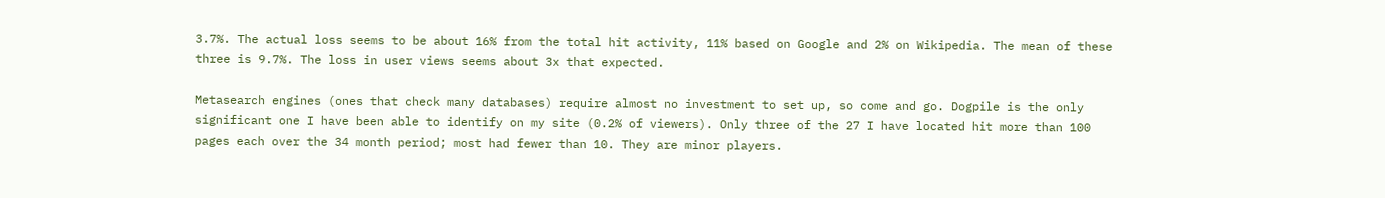3.7%. The actual loss seems to be about 16% from the total hit activity, 11% based on Google and 2% on Wikipedia. The mean of these three is 9.7%. The loss in user views seems about 3x that expected.

Metasearch engines (ones that check many databases) require almost no investment to set up, so come and go. Dogpile is the only significant one I have been able to identify on my site (0.2% of viewers). Only three of the 27 I have located hit more than 100 pages each over the 34 month period; most had fewer than 10. They are minor players.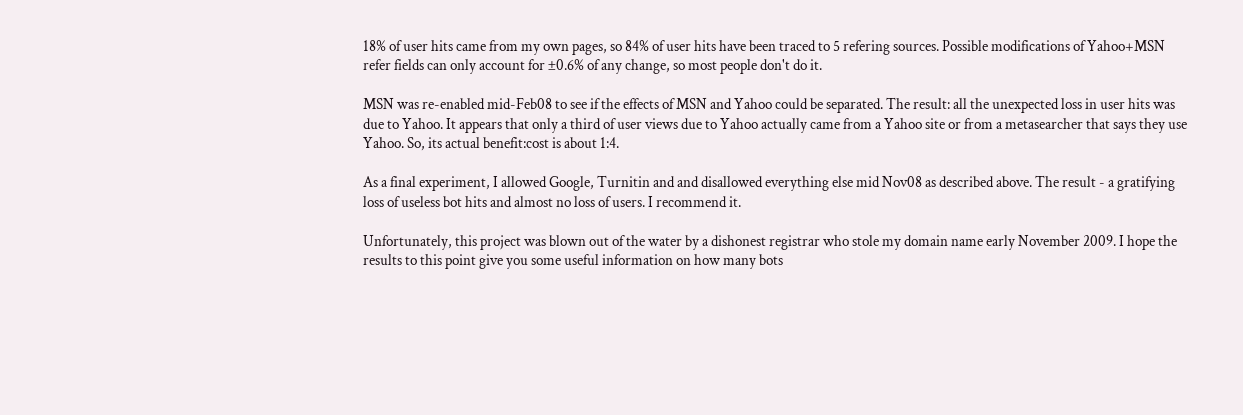18% of user hits came from my own pages, so 84% of user hits have been traced to 5 refering sources. Possible modifications of Yahoo+MSN refer fields can only account for ±0.6% of any change, so most people don't do it.

MSN was re-enabled mid-Feb08 to see if the effects of MSN and Yahoo could be separated. The result: all the unexpected loss in user hits was due to Yahoo. It appears that only a third of user views due to Yahoo actually came from a Yahoo site or from a metasearcher that says they use Yahoo. So, its actual benefit:cost is about 1:4.

As a final experiment, I allowed Google, Turnitin and and disallowed everything else mid Nov08 as described above. The result - a gratifying loss of useless bot hits and almost no loss of users. I recommend it.

Unfortunately, this project was blown out of the water by a dishonest registrar who stole my domain name early November 2009. I hope the results to this point give you some useful information on how many bots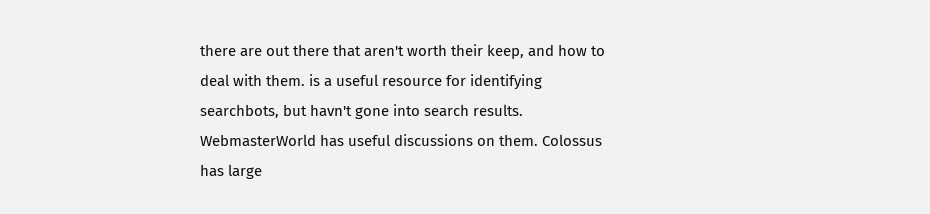there are out there that aren't worth their keep, and how to deal with them. is a useful resource for identifying searchbots, but havn't gone into search results. WebmasterWorld has useful discussions on them. Colossus has large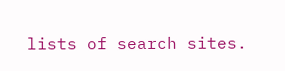lists of search sites.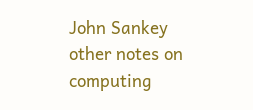John Sankey
other notes on computing